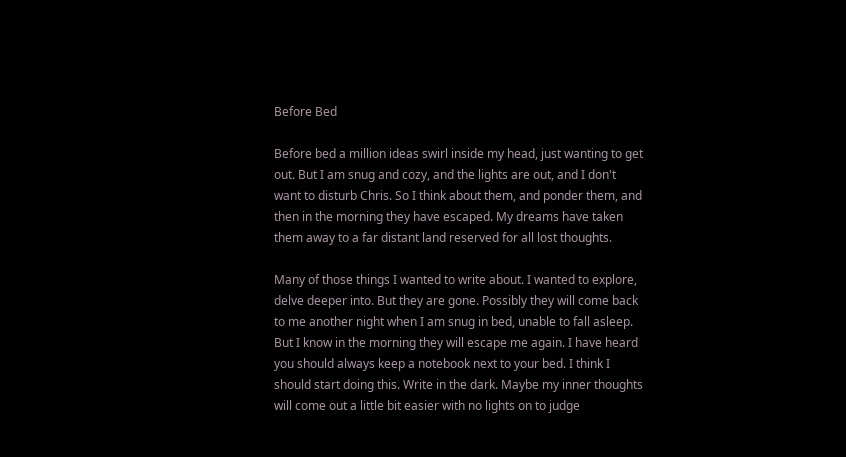Before Bed

Before bed a million ideas swirl inside my head, just wanting to get out. But I am snug and cozy, and the lights are out, and I don't want to disturb Chris. So I think about them, and ponder them, and then in the morning they have escaped. My dreams have taken them away to a far distant land reserved for all lost thoughts.

Many of those things I wanted to write about. I wanted to explore, delve deeper into. But they are gone. Possibly they will come back to me another night when I am snug in bed, unable to fall asleep. But I know in the morning they will escape me again. I have heard you should always keep a notebook next to your bed. I think I should start doing this. Write in the dark. Maybe my inner thoughts will come out a little bit easier with no lights on to judge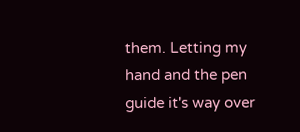them. Letting my hand and the pen guide it's way over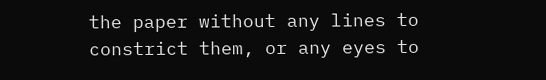the paper without any lines to constrict them, or any eyes to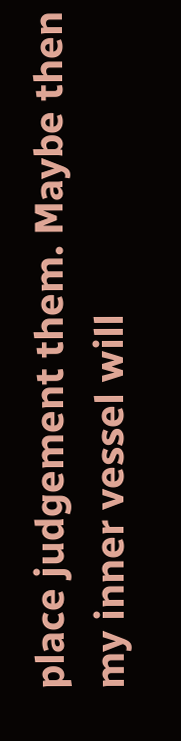place judgement them. Maybe then my inner vessel will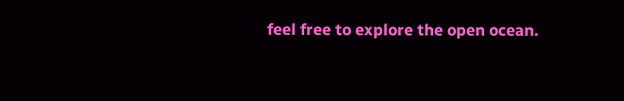feel free to explore the open ocean.